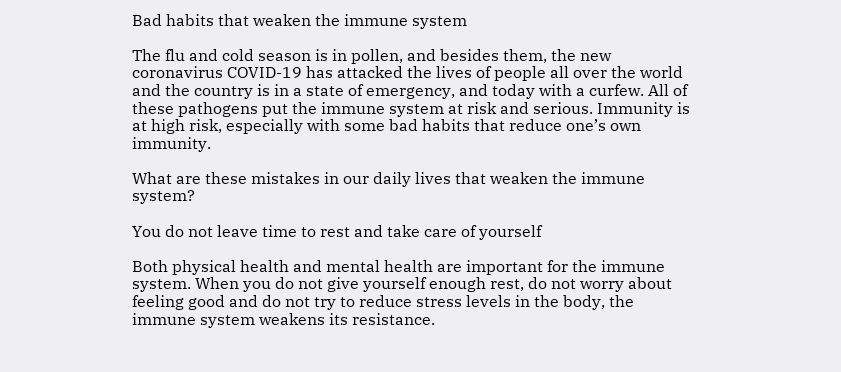Bad habits that weaken the immune system

The flu and cold season is in pollen, and besides them, the new coronavirus COVID-19 has attacked the lives of people all over the world and the country is in a state of emergency, and today with a curfew. All of these pathogens put the immune system at risk and serious. Immunity is at high risk, especially with some bad habits that reduce one’s own immunity.

What are these mistakes in our daily lives that weaken the immune system?

You do not leave time to rest and take care of yourself

Both physical health and mental health are important for the immune system. When you do not give yourself enough rest, do not worry about feeling good and do not try to reduce stress levels in the body, the immune system weakens its resistance.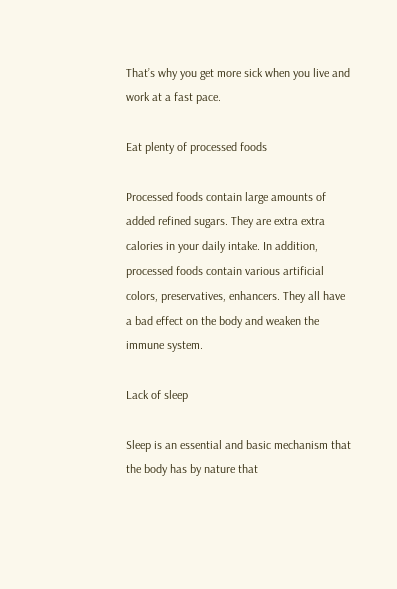That’s why you get more sick when you live and work at a fast pace.

Eat plenty of processed foods

Processed foods contain large amounts of added refined sugars. They are extra extra calories in your daily intake. In addition, processed foods contain various artificial colors, preservatives, enhancers. They all have a bad effect on the body and weaken the immune system.

Lack of sleep

Sleep is an essential and basic mechanism that the body has by nature that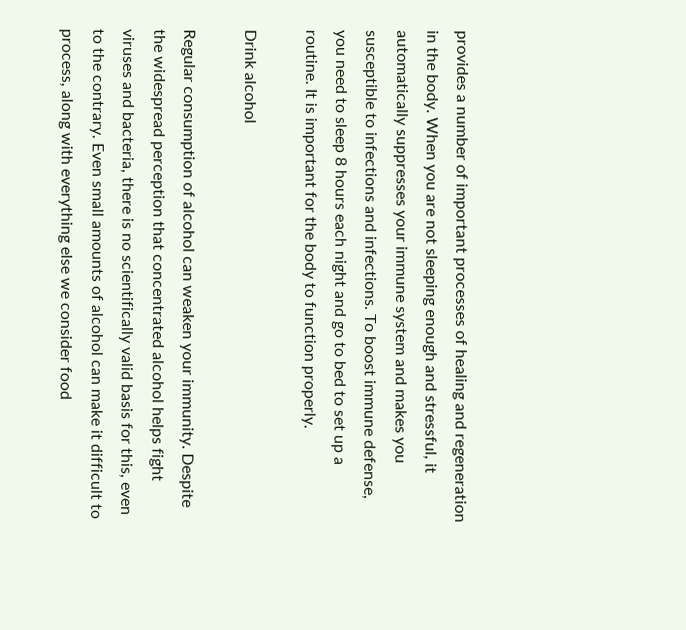provides a number of important processes of healing and regeneration in the body. When you are not sleeping enough and stressful, it automatically suppresses your immune system and makes you susceptible to infections and infections. To boost immune defense, you need to sleep 8 hours each night and go to bed to set up a routine. It is important for the body to function properly.

Drink alcohol

Regular consumption of alcohol can weaken your immunity. Despite the widespread perception that concentrated alcohol helps fight viruses and bacteria, there is no scientifically valid basis for this, even to the contrary. Even small amounts of alcohol can make it difficult to process, along with everything else we consider food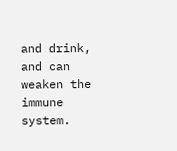and drink, and can weaken the immune system.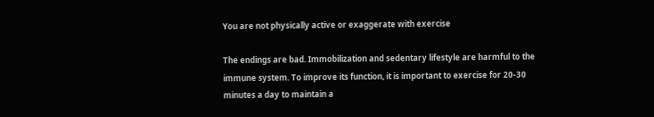You are not physically active or exaggerate with exercise

The endings are bad. Immobilization and sedentary lifestyle are harmful to the immune system. To improve its function, it is important to exercise for 20-30 minutes a day to maintain a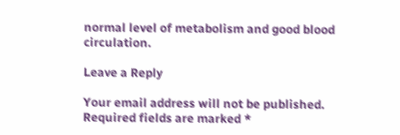normal level of metabolism and good blood circulation.

Leave a Reply

Your email address will not be published. Required fields are marked *